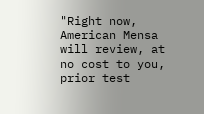"Right now, American Mensa will review, at no cost to you, prior test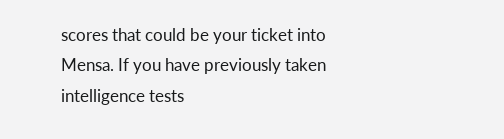scores that could be your ticket into Mensa. If you have previously taken intelligence tests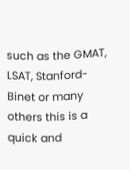such as the GMAT, LSAT, Stanford-Binet or many others this is a quick and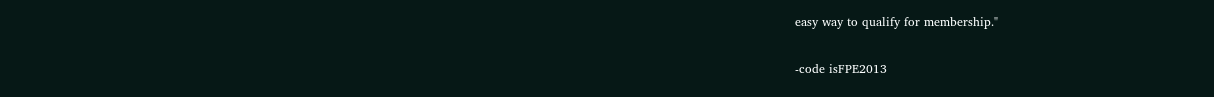easy way to qualify for membership."

-code isFPE2013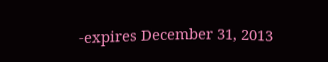-expires December 31, 2013